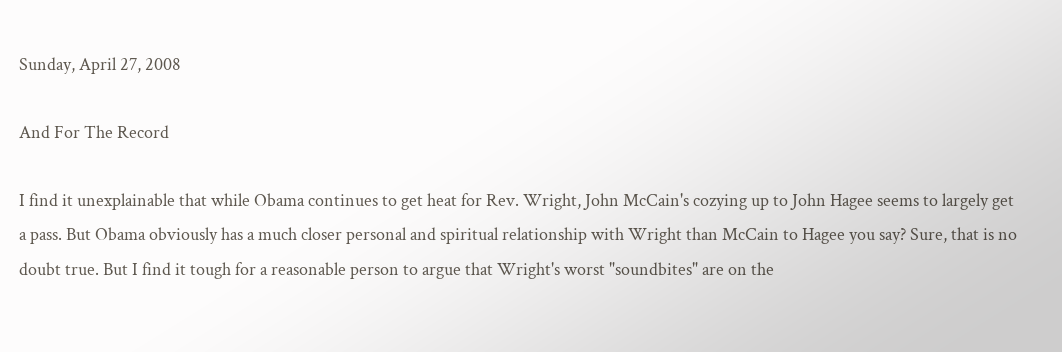Sunday, April 27, 2008

And For The Record

I find it unexplainable that while Obama continues to get heat for Rev. Wright, John McCain's cozying up to John Hagee seems to largely get a pass. But Obama obviously has a much closer personal and spiritual relationship with Wright than McCain to Hagee you say? Sure, that is no doubt true. But I find it tough for a reasonable person to argue that Wright's worst "soundbites" are on the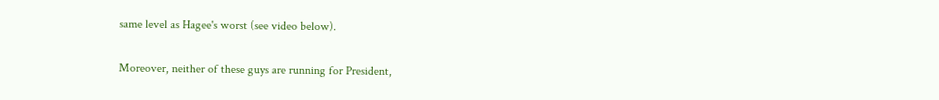same level as Hagee's worst (see video below).

Moreover, neither of these guys are running for President,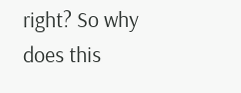right? So why does this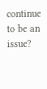continue to be an issue?